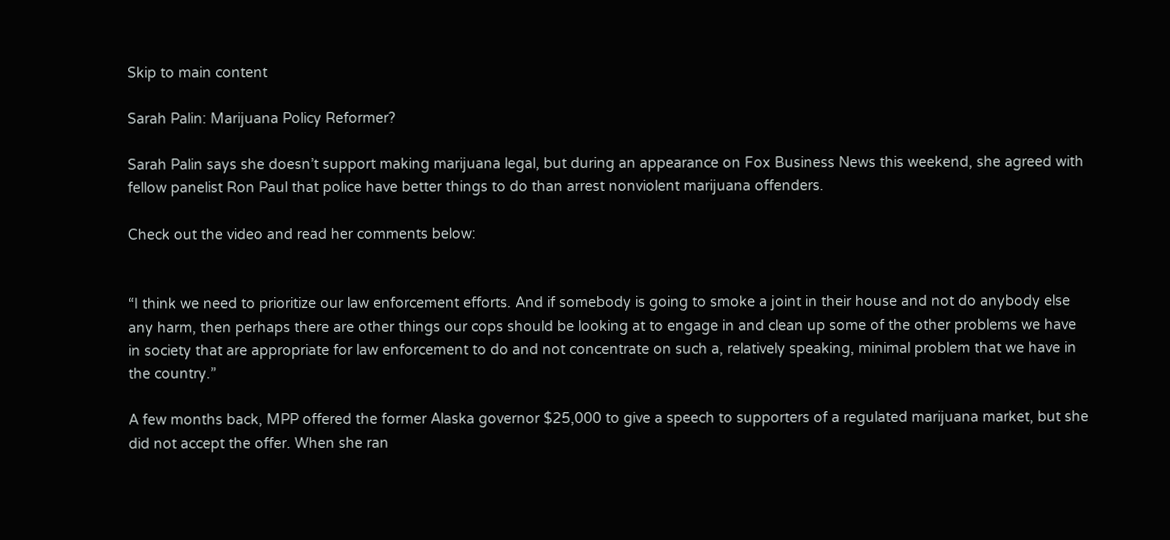Skip to main content

Sarah Palin: Marijuana Policy Reformer?

Sarah Palin says she doesn’t support making marijuana legal, but during an appearance on Fox Business News this weekend, she agreed with fellow panelist Ron Paul that police have better things to do than arrest nonviolent marijuana offenders.

Check out the video and read her comments below:


“I think we need to prioritize our law enforcement efforts. And if somebody is going to smoke a joint in their house and not do anybody else any harm, then perhaps there are other things our cops should be looking at to engage in and clean up some of the other problems we have in society that are appropriate for law enforcement to do and not concentrate on such a, relatively speaking, minimal problem that we have in the country.”

A few months back, MPP offered the former Alaska governor $25,000 to give a speech to supporters of a regulated marijuana market, but she did not accept the offer. When she ran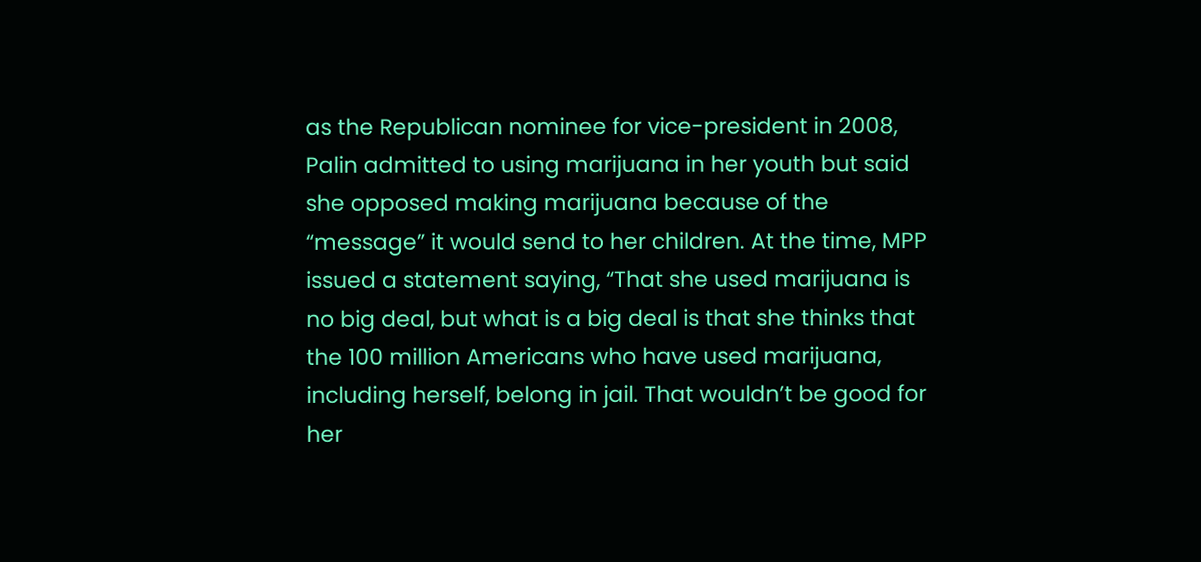as the Republican nominee for vice-president in 2008, Palin admitted to using marijuana in her youth but said she opposed making marijuana because of the “message” it would send to her children. At the time, MPP issued a statement saying, “That she used marijuana is no big deal, but what is a big deal is that she thinks that the 100 million Americans who have used marijuana, including herself, belong in jail. That wouldn’t be good for her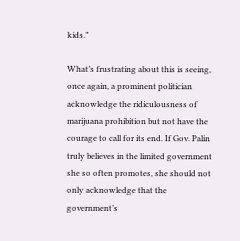kids.”

What’s frustrating about this is seeing, once again, a prominent politician acknowledge the ridiculousness of marijuana prohibition but not have the courage to call for its end. If Gov. Palin truly believes in the limited government she so often promotes, she should not only acknowledge that the government’s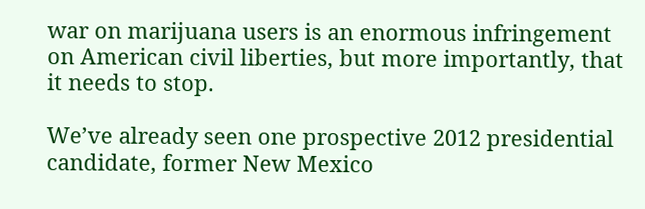war on marijuana users is an enormous infringement on American civil liberties, but more importantly, that it needs to stop.

We’ve already seen one prospective 2012 presidential candidate, former New Mexico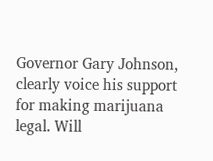Governor Gary Johnson, clearly voice his support for making marijuana legal. Will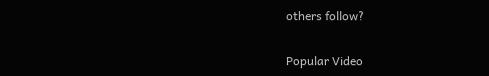others follow?


Popular Video